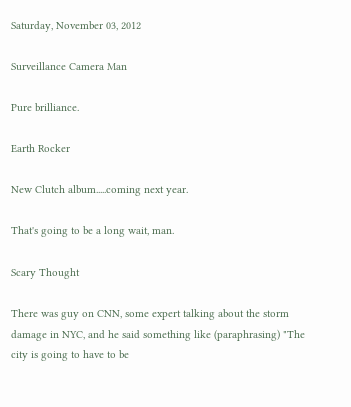Saturday, November 03, 2012

Surveillance Camera Man

Pure brilliance.

Earth Rocker

New Clutch album.....coming next year.

That's going to be a long wait, man.

Scary Thought

There was guy on CNN, some expert talking about the storm damage in NYC, and he said something like (paraphrasing) "The city is going to have to be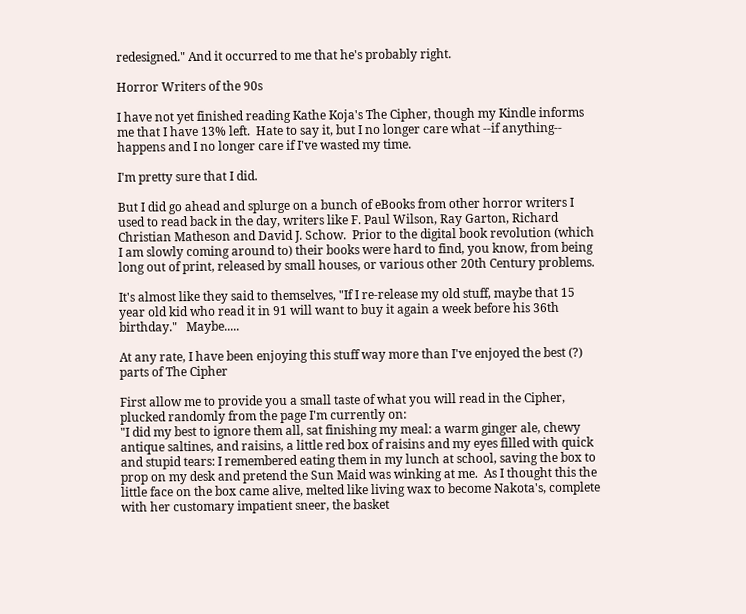redesigned." And it occurred to me that he's probably right.

Horror Writers of the 90s

I have not yet finished reading Kathe Koja's The Cipher, though my Kindle informs me that I have 13% left.  Hate to say it, but I no longer care what --if anything-- happens and I no longer care if I've wasted my time.

I'm pretty sure that I did.

But I did go ahead and splurge on a bunch of eBooks from other horror writers I used to read back in the day, writers like F. Paul Wilson, Ray Garton, Richard Christian Matheson and David J. Schow.  Prior to the digital book revolution (which I am slowly coming around to) their books were hard to find, you know, from being long out of print, released by small houses, or various other 20th Century problems.

It's almost like they said to themselves, "If I re-release my old stuff, maybe that 15 year old kid who read it in 91 will want to buy it again a week before his 36th birthday."   Maybe.....

At any rate, I have been enjoying this stuff way more than I've enjoyed the best (?) parts of The Cipher

First allow me to provide you a small taste of what you will read in the Cipher, plucked randomly from the page I'm currently on:
"I did my best to ignore them all, sat finishing my meal: a warm ginger ale, chewy antique saltines, and raisins, a little red box of raisins and my eyes filled with quick and stupid tears: I remembered eating them in my lunch at school, saving the box to prop on my desk and pretend the Sun Maid was winking at me.  As I thought this the little face on the box came alive, melted like living wax to become Nakota's, complete with her customary impatient sneer, the basket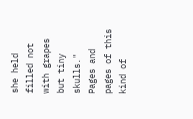she held filled not with grapes but tiny skulls."
Pages and pages of this kind of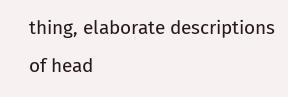thing, elaborate descriptions of head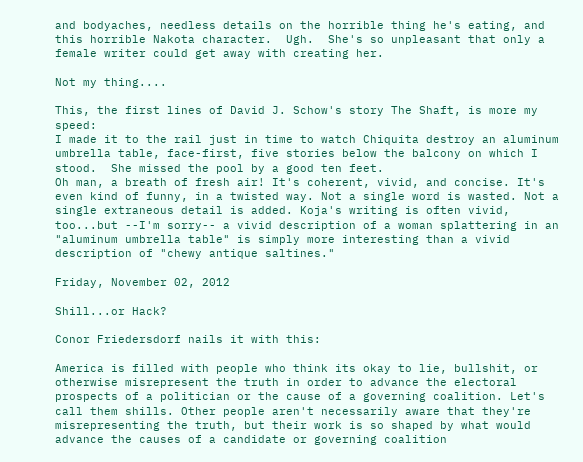and bodyaches, needless details on the horrible thing he's eating, and this horrible Nakota character.  Ugh.  She's so unpleasant that only a female writer could get away with creating her.

Not my thing....

This, the first lines of David J. Schow's story The Shaft, is more my speed:
I made it to the rail just in time to watch Chiquita destroy an aluminum umbrella table, face-first, five stories below the balcony on which I stood.  She missed the pool by a good ten feet.
Oh man, a breath of fresh air! It's coherent, vivid, and concise. It's even kind of funny, in a twisted way. Not a single word is wasted. Not a single extraneous detail is added. Koja's writing is often vivid, too...but --I'm sorry-- a vivid description of a woman splattering in an "aluminum umbrella table" is simply more interesting than a vivid description of "chewy antique saltines."

Friday, November 02, 2012

Shill...or Hack?

Conor Friedersdorf nails it with this:

America is filled with people who think its okay to lie, bullshit, or otherwise misrepresent the truth in order to advance the electoral prospects of a politician or the cause of a governing coalition. Let's call them shills. Other people aren't necessarily aware that they're misrepresenting the truth, but their work is so shaped by what would advance the causes of a candidate or governing coalition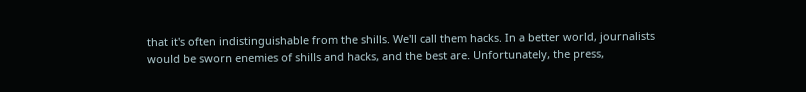that it's often indistinguishable from the shills. We'll call them hacks. In a better world, journalists would be sworn enemies of shills and hacks, and the best are. Unfortunately, the press,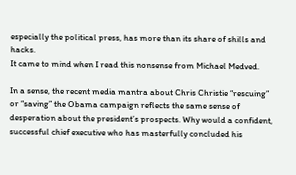especially the political press, has more than its share of shills and hacks.
It came to mind when I read this nonsense from Michael Medved.

In a sense, the recent media mantra about Chris Christie “rescuing” or “saving” the Obama campaign reflects the same sense of desperation about the president’s prospects. Why would a confident, successful chief executive who has masterfully concluded his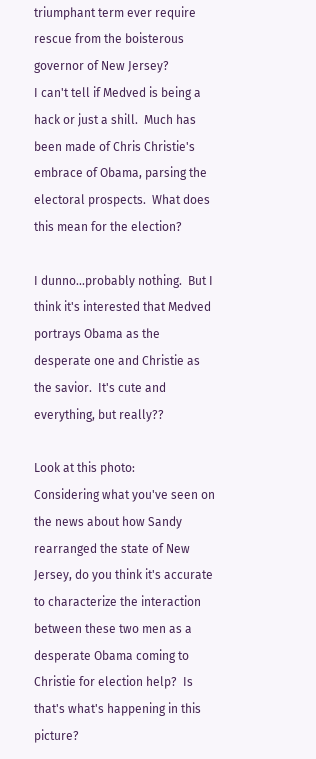triumphant term ever require rescue from the boisterous governor of New Jersey?
I can't tell if Medved is being a hack or just a shill.  Much has been made of Chris Christie's embrace of Obama, parsing the electoral prospects.  What does this mean for the election?

I dunno...probably nothing.  But I think it's interested that Medved portrays Obama as the desperate one and Christie as the savior.  It's cute and everything, but really??

Look at this photo:
Considering what you've seen on the news about how Sandy rearranged the state of New Jersey, do you think it's accurate to characterize the interaction between these two men as a desperate Obama coming to Christie for election help?  Is that's what's happening in this picture?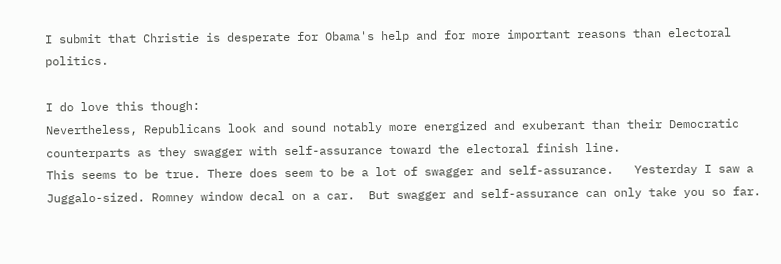I submit that Christie is desperate for Obama's help and for more important reasons than electoral politics.

I do love this though:
Nevertheless, Republicans look and sound notably more energized and exuberant than their Democratic counterparts as they swagger with self-assurance toward the electoral finish line.
This seems to be true. There does seem to be a lot of swagger and self-assurance.   Yesterday I saw a Juggalo-sized. Romney window decal on a car.  But swagger and self-assurance can only take you so far.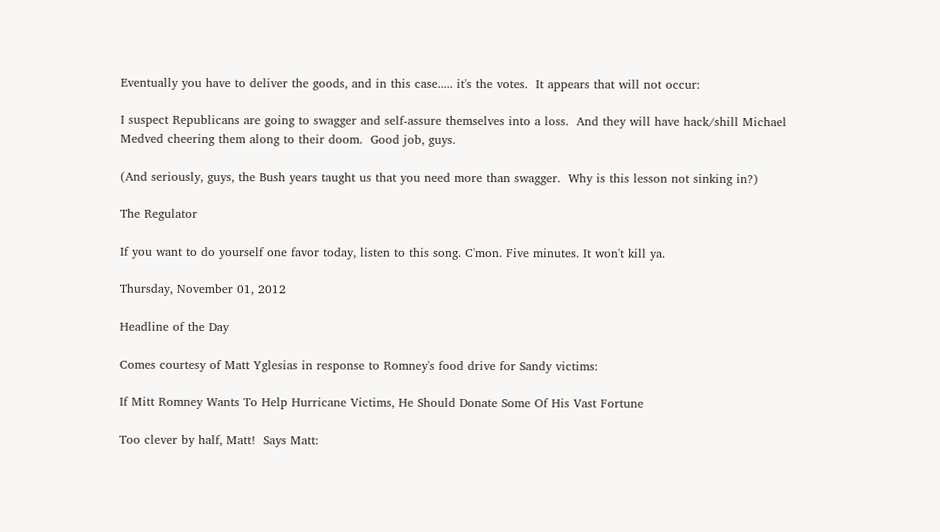Eventually you have to deliver the goods, and in this case..... it's the votes.  It appears that will not occur:

I suspect Republicans are going to swagger and self-assure themselves into a loss.  And they will have hack/shill Michael Medved cheering them along to their doom.  Good job, guys.

(And seriously, guys, the Bush years taught us that you need more than swagger.  Why is this lesson not sinking in?)

The Regulator

If you want to do yourself one favor today, listen to this song. C'mon. Five minutes. It won't kill ya.

Thursday, November 01, 2012

Headline of the Day

Comes courtesy of Matt Yglesias in response to Romney's food drive for Sandy victims:

If Mitt Romney Wants To Help Hurricane Victims, He Should Donate Some Of His Vast Fortune

Too clever by half, Matt!  Says Matt: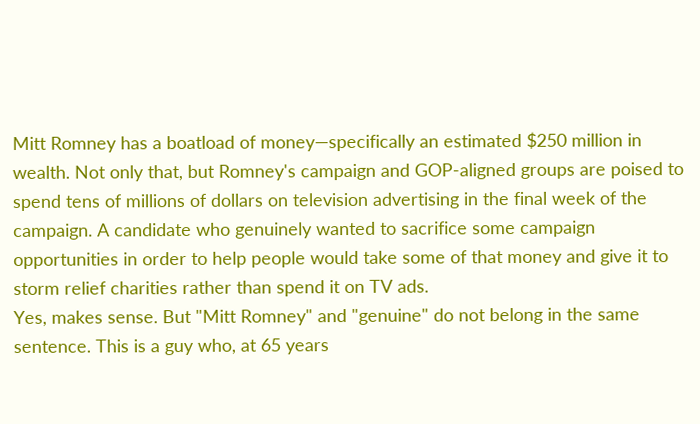Mitt Romney has a boatload of money—specifically an estimated $250 million in wealth. Not only that, but Romney's campaign and GOP-aligned groups are poised to spend tens of millions of dollars on television advertising in the final week of the campaign. A candidate who genuinely wanted to sacrifice some campaign opportunities in order to help people would take some of that money and give it to storm relief charities rather than spend it on TV ads.
Yes, makes sense. But "Mitt Romney" and "genuine" do not belong in the same sentence. This is a guy who, at 65 years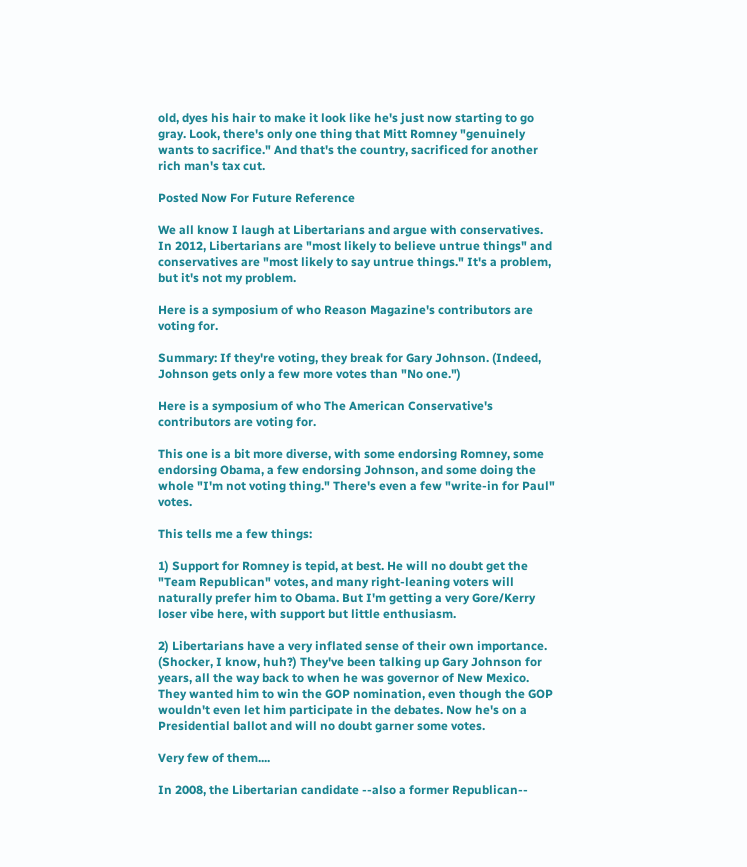old, dyes his hair to make it look like he's just now starting to go gray. Look, there's only one thing that Mitt Romney "genuinely wants to sacrifice." And that's the country, sacrificed for another rich man's tax cut.

Posted Now For Future Reference

We all know I laugh at Libertarians and argue with conservatives. In 2012, Libertarians are "most likely to believe untrue things" and conservatives are "most likely to say untrue things." It's a problem, but it's not my problem.

Here is a symposium of who Reason Magazine's contributors are voting for.

Summary: If they're voting, they break for Gary Johnson. (Indeed, Johnson gets only a few more votes than "No one.")

Here is a symposium of who The American Conservative's contributors are voting for.

This one is a bit more diverse, with some endorsing Romney, some endorsing Obama, a few endorsing Johnson, and some doing the whole "I'm not voting thing." There's even a few "write-in for Paul" votes.

This tells me a few things:

1) Support for Romney is tepid, at best. He will no doubt get the "Team Republican" votes, and many right-leaning voters will naturally prefer him to Obama. But I'm getting a very Gore/Kerry loser vibe here, with support but little enthusiasm.

2) Libertarians have a very inflated sense of their own importance. (Shocker, I know, huh?) They've been talking up Gary Johnson for years, all the way back to when he was governor of New Mexico. They wanted him to win the GOP nomination, even though the GOP wouldn't even let him participate in the debates. Now he's on a Presidential ballot and will no doubt garner some votes.

Very few of them....

In 2008, the Libertarian candidate --also a former Republican--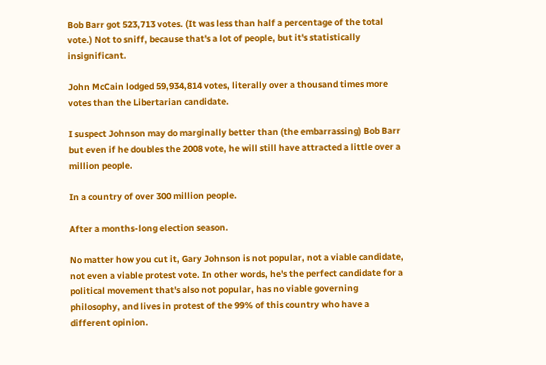Bob Barr got 523,713 votes. (It was less than half a percentage of the total vote.) Not to sniff, because that's a lot of people, but it's statistically insignificant.

John McCain lodged 59,934,814 votes, literally over a thousand times more votes than the Libertarian candidate.

I suspect Johnson may do marginally better than (the embarrassing) Bob Barr but even if he doubles the 2008 vote, he will still have attracted a little over a million people.

In a country of over 300 million people.

After a months-long election season.

No matter how you cut it, Gary Johnson is not popular, not a viable candidate, not even a viable protest vote. In other words, he's the perfect candidate for a political movement that's also not popular, has no viable governing philosophy, and lives in protest of the 99% of this country who have a different opinion.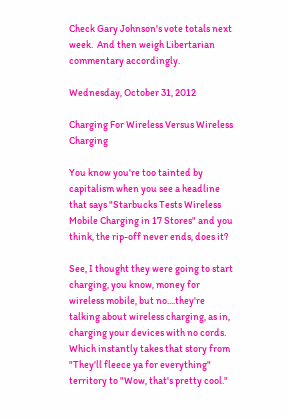Check Gary Johnson's vote totals next week.  And then weigh Libertarian commentary accordingly.

Wednesday, October 31, 2012

Charging For Wireless Versus Wireless Charging

You know you're too tainted by capitalism when you see a headline that says "Starbucks Tests Wireless Mobile Charging in 17 Stores" and you think, the rip-off never ends, does it?

See, I thought they were going to start charging, you know, money for wireless mobile, but no....they're talking about wireless charging, as in, charging your devices with no cords. Which instantly takes that story from "They'll fleece ya for everything" territory to "Wow, that's pretty cool."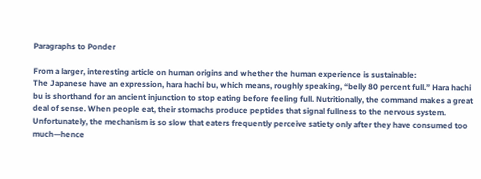Paragraphs to Ponder

From a larger, interesting article on human origins and whether the human experience is sustainable:
The Japanese have an expression, hara hachi bu, which means, roughly speaking, “belly 80 percent full.” Hara hachi bu is shorthand for an ancient injunction to stop eating before feeling full. Nutritionally, the command makes a great deal of sense. When people eat, their stomachs produce peptides that signal fullness to the nervous system. Unfortunately, the mechanism is so slow that eaters frequently perceive satiety only after they have consumed too much—hence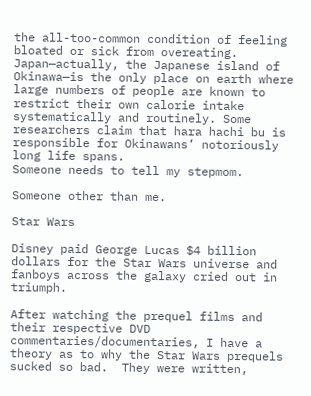the all-too-common condition of feeling bloated or sick from overeating. Japan—actually, the Japanese island of Okinawa—is the only place on earth where large numbers of people are known to restrict their own calorie intake systematically and routinely. Some researchers claim that hara hachi bu is responsible for Okinawans’ notoriously long life spans.
Someone needs to tell my stepmom.

Someone other than me.

Star Wars

Disney paid George Lucas $4 billion dollars for the Star Wars universe and fanboys across the galaxy cried out in triumph.

After watching the prequel films and their respective DVD commentaries/documentaries, I have a theory as to why the Star Wars prequels sucked so bad.  They were written,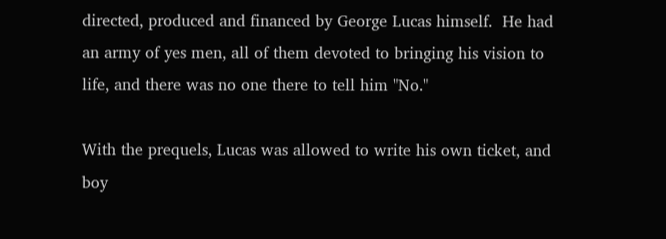directed, produced and financed by George Lucas himself.  He had an army of yes men, all of them devoted to bringing his vision to life, and there was no one there to tell him "No."

With the prequels, Lucas was allowed to write his own ticket, and boy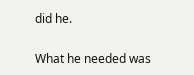did he.

What he needed was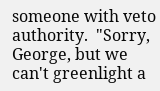someone with veto authority.  "Sorry, George, but we can't greenlight a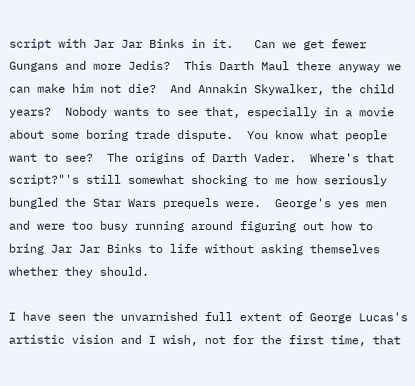script with Jar Jar Binks in it.   Can we get fewer Gungans and more Jedis?  This Darth Maul there anyway we can make him not die?  And Annakin Skywalker, the child years?  Nobody wants to see that, especially in a movie about some boring trade dispute.  You know what people want to see?  The origins of Darth Vader.  Where's that script?"'s still somewhat shocking to me how seriously bungled the Star Wars prequels were.  George's yes men and were too busy running around figuring out how to bring Jar Jar Binks to life without asking themselves whether they should.

I have seen the unvarnished full extent of George Lucas's artistic vision and I wish, not for the first time, that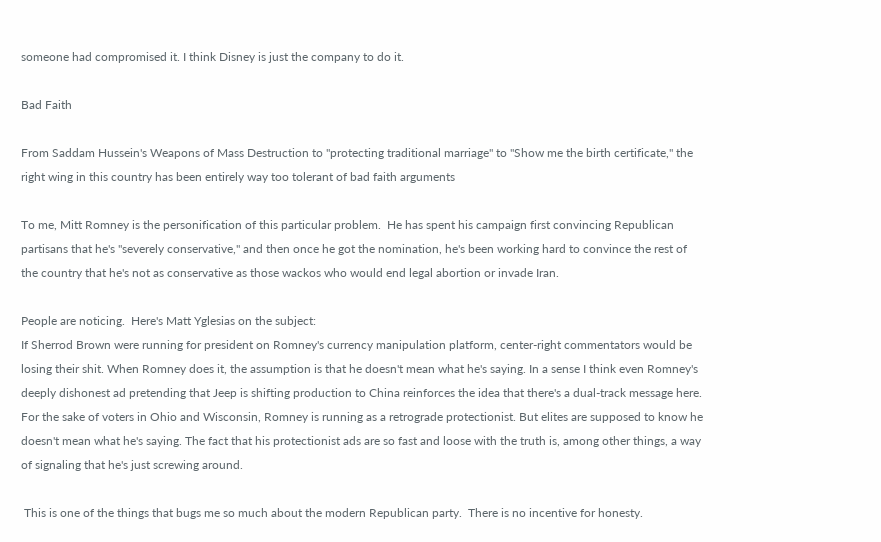someone had compromised it. I think Disney is just the company to do it.

Bad Faith

From Saddam Hussein's Weapons of Mass Destruction to "protecting traditional marriage" to "Show me the birth certificate," the right wing in this country has been entirely way too tolerant of bad faith arguments

To me, Mitt Romney is the personification of this particular problem.  He has spent his campaign first convincing Republican partisans that he's "severely conservative," and then once he got the nomination, he's been working hard to convince the rest of the country that he's not as conservative as those wackos who would end legal abortion or invade Iran.

People are noticing.  Here's Matt Yglesias on the subject:
If Sherrod Brown were running for president on Romney's currency manipulation platform, center-right commentators would be losing their shit. When Romney does it, the assumption is that he doesn't mean what he's saying. In a sense I think even Romney's deeply dishonest ad pretending that Jeep is shifting production to China reinforces the idea that there's a dual-track message here. For the sake of voters in Ohio and Wisconsin, Romney is running as a retrograde protectionist. But elites are supposed to know he doesn't mean what he's saying. The fact that his protectionist ads are so fast and loose with the truth is, among other things, a way of signaling that he's just screwing around.

 This is one of the things that bugs me so much about the modern Republican party.  There is no incentive for honesty.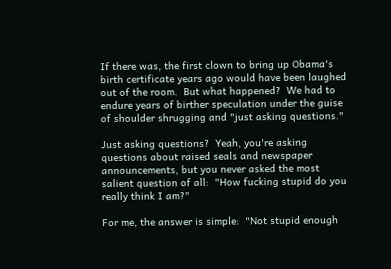If there was, the first clown to bring up Obama's birth certificate years ago would have been laughed out of the room.  But what happened?  We had to endure years of birther speculation under the guise of shoulder shrugging and "just asking questions."

Just asking questions?  Yeah, you're asking questions about raised seals and newspaper announcements, but you never asked the most salient question of all:  "How fucking stupid do you really think I am?"

For me, the answer is simple:  "Not stupid enough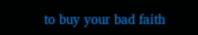to buy your bad faith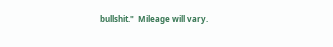bullshit."  Mileage will vary.